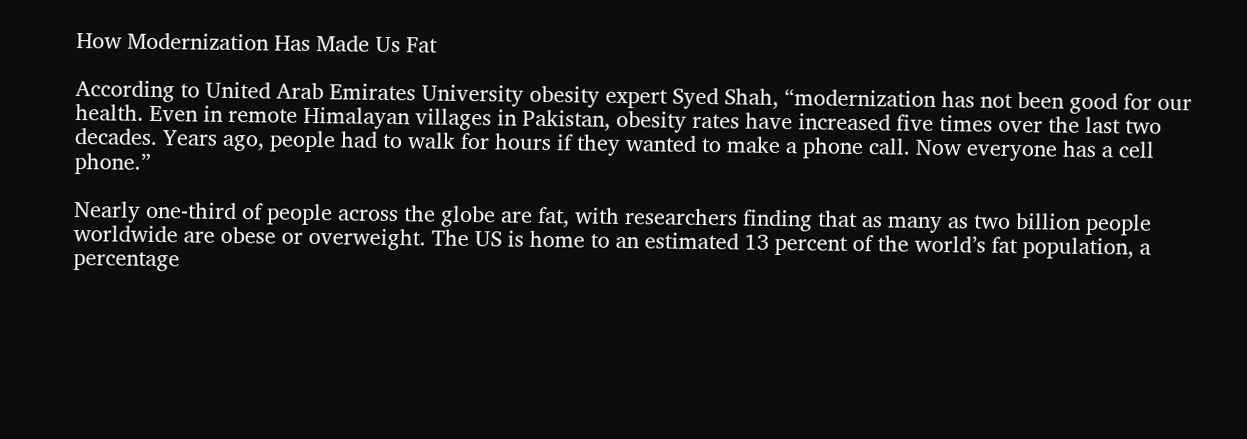How Modernization Has Made Us Fat

According to United Arab Emirates University obesity expert Syed Shah, “modernization has not been good for our health. Even in remote Himalayan villages in Pakistan, obesity rates have increased five times over the last two decades. Years ago, people had to walk for hours if they wanted to make a phone call. Now everyone has a cell phone.”

Nearly one-third of people across the globe are fat, with researchers finding that as many as two billion people worldwide are obese or overweight. The US is home to an estimated 13 percent of the world’s fat population, a percentage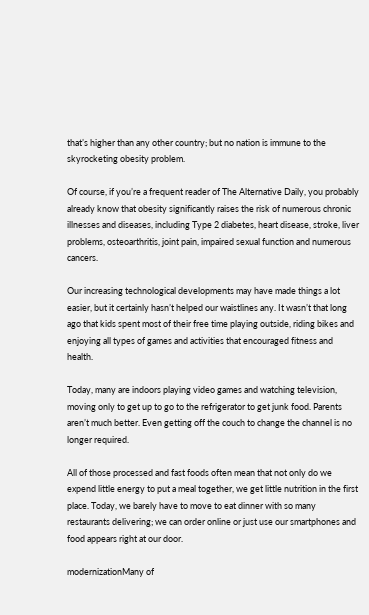that’s higher than any other country; but no nation is immune to the skyrocketing obesity problem.

Of course, if you’re a frequent reader of The Alternative Daily, you probably already know that obesity significantly raises the risk of numerous chronic illnesses and diseases, including Type 2 diabetes, heart disease, stroke, liver problems, osteoarthritis, joint pain, impaired sexual function and numerous cancers.

Our increasing technological developments may have made things a lot easier, but it certainly hasn’t helped our waistlines any. It wasn’t that long ago that kids spent most of their free time playing outside, riding bikes and enjoying all types of games and activities that encouraged fitness and health.

Today, many are indoors playing video games and watching television, moving only to get up to go to the refrigerator to get junk food. Parents aren’t much better. Even getting off the couch to change the channel is no longer required.

All of those processed and fast foods often mean that not only do we expend little energy to put a meal together, we get little nutrition in the first place. Today, we barely have to move to eat dinner with so many restaurants delivering; we can order online or just use our smartphones and food appears right at our door.

modernizationMany of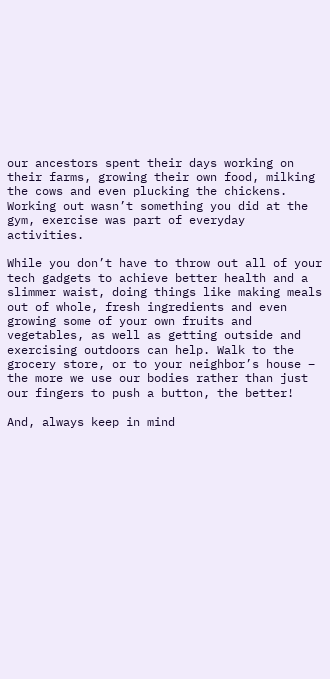our ancestors spent their days working on their farms, growing their own food, milking the cows and even plucking the chickens. Working out wasn’t something you did at the gym, exercise was part of everyday activities.

While you don’t have to throw out all of your tech gadgets to achieve better health and a slimmer waist, doing things like making meals out of whole, fresh ingredients and even growing some of your own fruits and vegetables, as well as getting outside and exercising outdoors can help. Walk to the grocery store, or to your neighbor’s house – the more we use our bodies rather than just our fingers to push a button, the better!

And, always keep in mind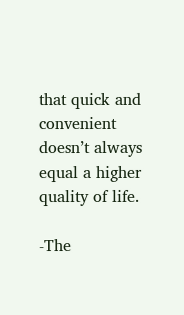that quick and convenient doesn’t always equal a higher quality of life.

-The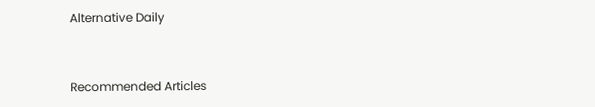Alternative Daily


Recommended Articles